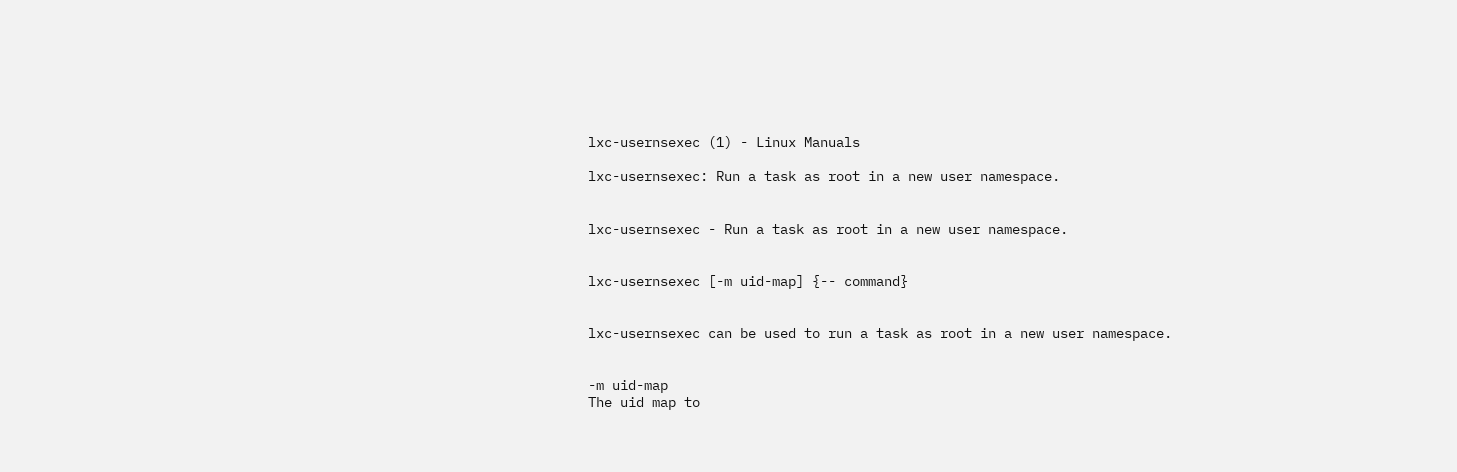lxc-usernsexec (1) - Linux Manuals

lxc-usernsexec: Run a task as root in a new user namespace.


lxc-usernsexec - Run a task as root in a new user namespace.


lxc-usernsexec [-m uid-map] {-- command}


lxc-usernsexec can be used to run a task as root in a new user namespace.


-m uid-map
The uid map to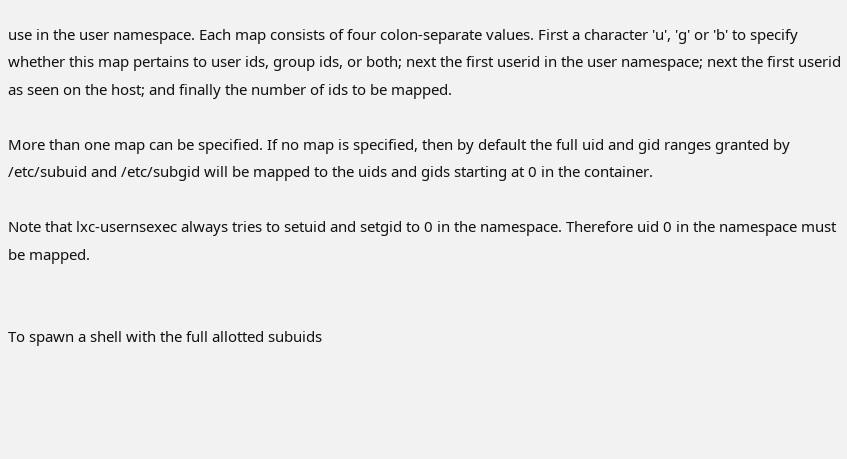use in the user namespace. Each map consists of four colon-separate values. First a character 'u', 'g' or 'b' to specify whether this map pertains to user ids, group ids, or both; next the first userid in the user namespace; next the first userid as seen on the host; and finally the number of ids to be mapped.

More than one map can be specified. If no map is specified, then by default the full uid and gid ranges granted by /etc/subuid and /etc/subgid will be mapped to the uids and gids starting at 0 in the container.

Note that lxc-usernsexec always tries to setuid and setgid to 0 in the namespace. Therefore uid 0 in the namespace must be mapped.


To spawn a shell with the full allotted subuids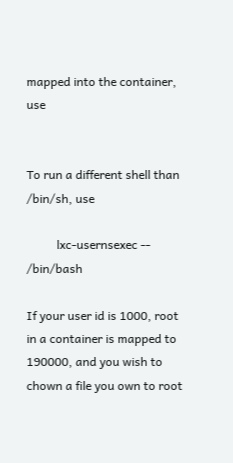mapped into the container, use


To run a different shell than /bin/sh, use

          lxc-usernsexec -- /bin/bash

If your user id is 1000, root in a container is mapped to 190000, and you wish to chown a file you own to root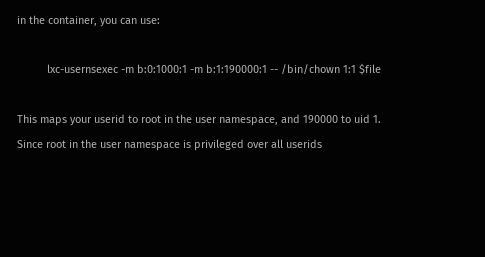in the container, you can use:

          lxc-usernsexec -m b:0:1000:1 -m b:1:190000:1 -- /bin/chown 1:1 $file

This maps your userid to root in the user namespace, and 190000 to uid 1. Since root in the user namespace is privileged over all userids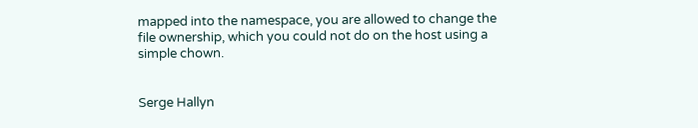mapped into the namespace, you are allowed to change the file ownership, which you could not do on the host using a simple chown.


Serge Hallyn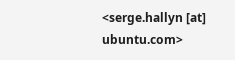<serge.hallyn [at] ubuntu.com>